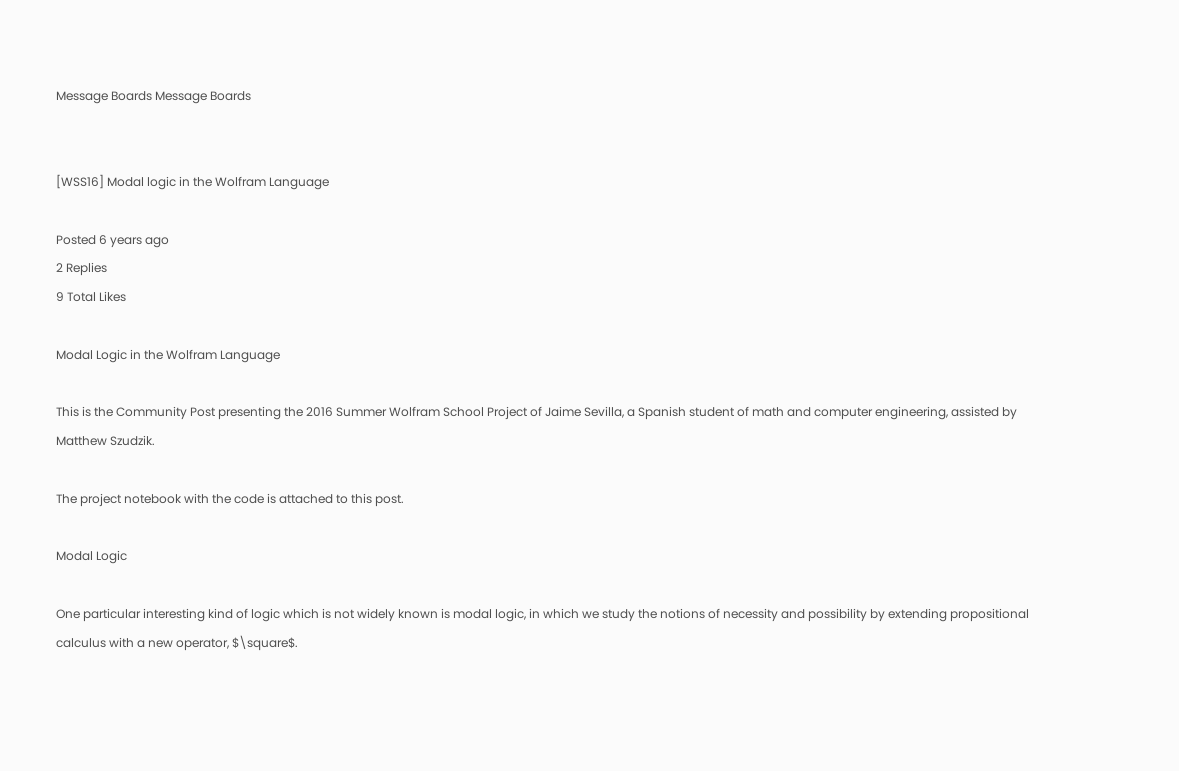Message Boards Message Boards


[WSS16] Modal logic in the Wolfram Language

Posted 6 years ago
2 Replies
9 Total Likes

Modal Logic in the Wolfram Language

This is the Community Post presenting the 2016 Summer Wolfram School Project of Jaime Sevilla, a Spanish student of math and computer engineering, assisted by Matthew Szudzik.

The project notebook with the code is attached to this post.

Modal Logic

One particular interesting kind of logic which is not widely known is modal logic, in which we study the notions of necessity and possibility by extending propositional calculus with a new operator, $\square$.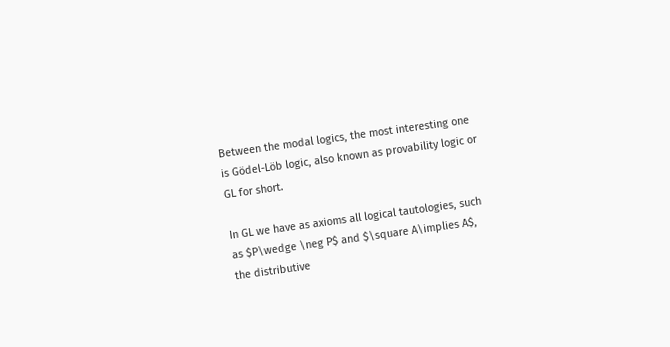Between the modal logics, the most interesting one is Gödel-Löb logic, also known as provability logic or GL for short.

In GL we have as axioms all logical tautologies, such as $P\wedge \neg P$ and $\square A\implies A$, the distributive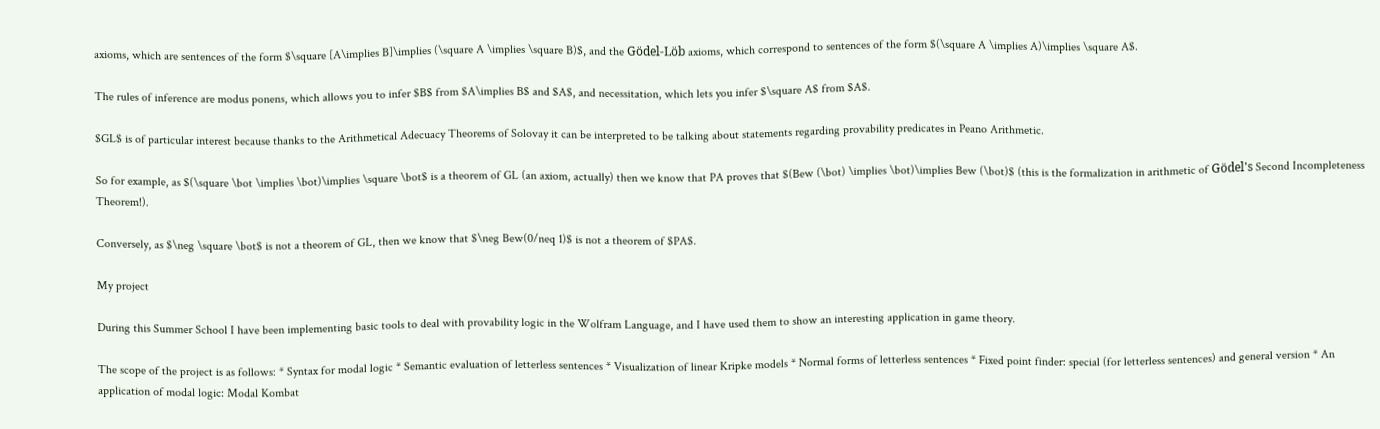axioms, which are sentences of the form $\square [A\implies B]\implies (\square A \implies \square B)$, and the Gödel-Löb axioms, which correspond to sentences of the form $(\square A \implies A)\implies \square A$.

The rules of inference are modus ponens, which allows you to infer $B$ from $A\implies B$ and $A$, and necessitation, which lets you infer $\square A$ from $A$.

$GL$ is of particular interest because thanks to the Arithmetical Adecuacy Theorems of Solovay it can be interpreted to be talking about statements regarding provability predicates in Peano Arithmetic.

So for example, as $(\square \bot \implies \bot)\implies \square \bot$ is a theorem of GL (an axiom, actually) then we know that PA proves that $(Bew (\bot) \implies \bot)\implies Bew (\bot)$ (this is the formalization in arithmetic of Gödel's Second Incompleteness Theorem!).

Conversely, as $\neg \square \bot$ is not a theorem of GL, then we know that $\neg Bew(0/neq 1)$ is not a theorem of $PA$.

My project

During this Summer School I have been implementing basic tools to deal with provability logic in the Wolfram Language, and I have used them to show an interesting application in game theory.

The scope of the project is as follows: * Syntax for modal logic * Semantic evaluation of letterless sentences * Visualization of linear Kripke models * Normal forms of letterless sentences * Fixed point finder: special (for letterless sentences) and general version * An application of modal logic: Modal Kombat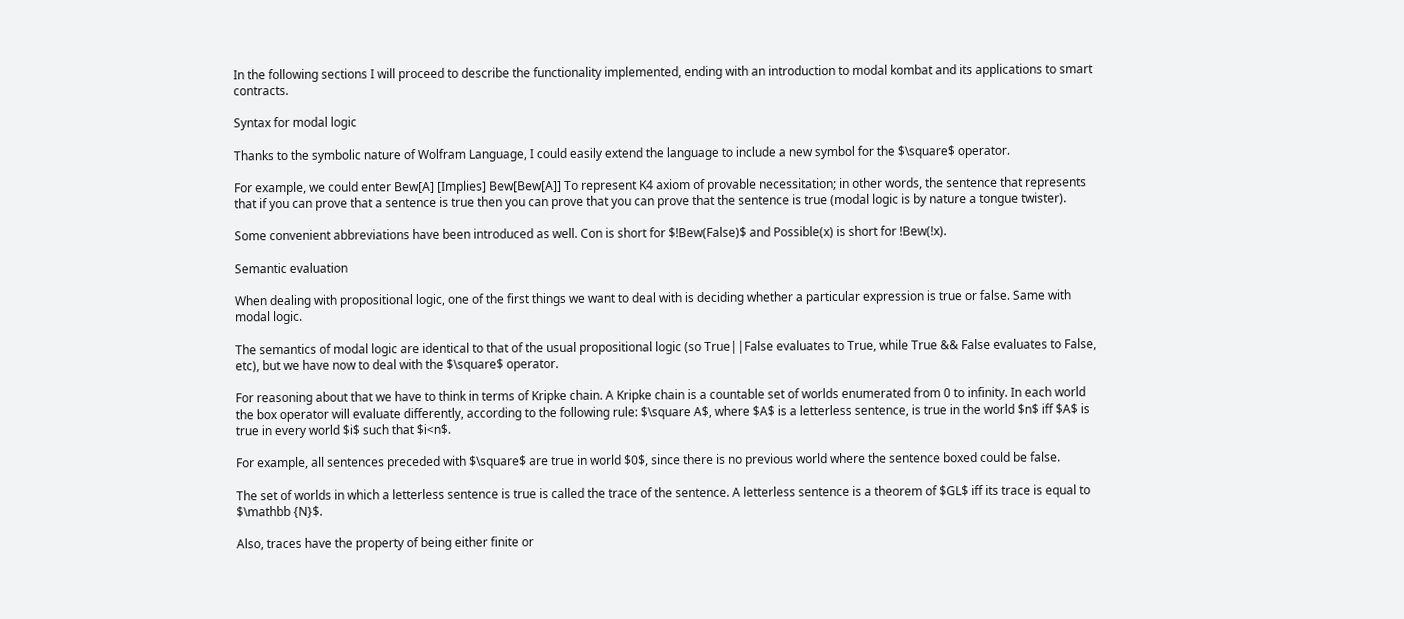In the following sections I will proceed to describe the functionality implemented, ending with an introduction to modal kombat and its applications to smart contracts.

Syntax for modal logic

Thanks to the symbolic nature of Wolfram Language, I could easily extend the language to include a new symbol for the $\square$ operator.

For example, we could enter Bew[A] [Implies] Bew[Bew[A]] To represent K4 axiom of provable necessitation; in other words, the sentence that represents that if you can prove that a sentence is true then you can prove that you can prove that the sentence is true (modal logic is by nature a tongue twister).

Some convenient abbreviations have been introduced as well. Con is short for $!Bew(False)$ and Possible(x) is short for !Bew(!x).

Semantic evaluation

When dealing with propositional logic, one of the first things we want to deal with is deciding whether a particular expression is true or false. Same with modal logic.

The semantics of modal logic are identical to that of the usual propositional logic (so True||False evaluates to True, while True && False evaluates to False, etc), but we have now to deal with the $\square$ operator.

For reasoning about that we have to think in terms of Kripke chain. A Kripke chain is a countable set of worlds enumerated from 0 to infinity. In each world the box operator will evaluate differently, according to the following rule: $\square A$, where $A$ is a letterless sentence, is true in the world $n$ iff $A$ is true in every world $i$ such that $i<n$.

For example, all sentences preceded with $\square$ are true in world $0$, since there is no previous world where the sentence boxed could be false.

The set of worlds in which a letterless sentence is true is called the trace of the sentence. A letterless sentence is a theorem of $GL$ iff its trace is equal to $\mathbb {N}$.

Also, traces have the property of being either finite or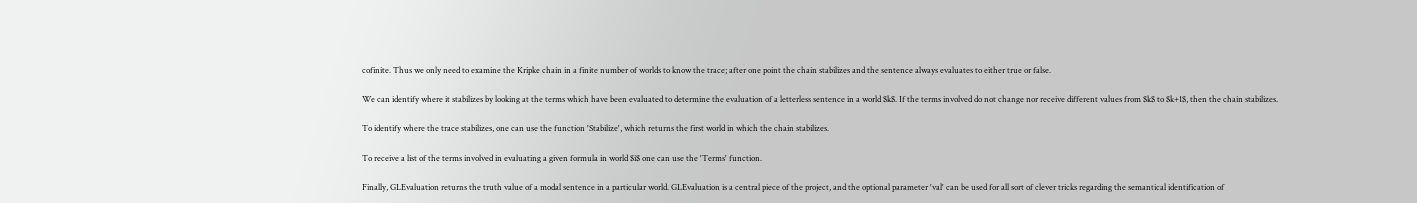cofinite. Thus we only need to examine the Kripke chain in a finite number of worlds to know the trace; after one point the chain stabilizes and the sentence always evaluates to either true or false.

We can identify where it stabilizes by looking at the terms which have been evaluated to determine the evaluation of a letterless sentence in a world $k$. If the terms involved do not change nor receive different values from $k$ to $k+1$, then the chain stabilizes.

To identify where the trace stabilizes, one can use the function 'Stabilize', which returns the first world in which the chain stabilizes.

To receive a list of the terms involved in evaluating a given formula in world $i$ one can use the 'Terms' function.

Finally, GLEvaluation returns the truth value of a modal sentence in a particular world. GLEvaluation is a central piece of the project, and the optional parameter 'val' can be used for all sort of clever tricks regarding the semantical identification of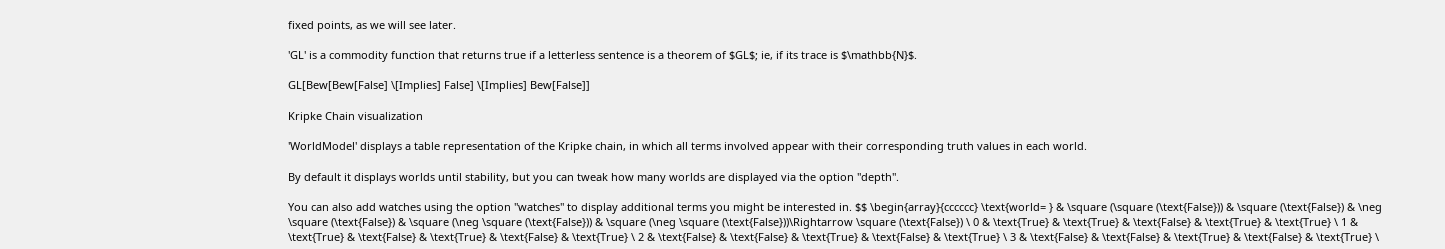fixed points, as we will see later.

'GL' is a commodity function that returns true if a letterless sentence is a theorem of $GL$; ie, if its trace is $\mathbb{N}$.

GL[Bew[Bew[False] \[Implies] False] \[Implies] Bew[False]]

Kripke Chain visualization

'WorldModel' displays a table representation of the Kripke chain, in which all terms involved appear with their corresponding truth values in each world.

By default it displays worlds until stability, but you can tweak how many worlds are displayed via the option "depth".

You can also add watches using the option "watches" to display additional terms you might be interested in. $$ \begin{array}{cccccc} \text{world= } & \square (\square (\text{False})) & \square (\text{False}) & \neg \square (\text{False}) & \square (\neg \square (\text{False})) & \square (\neg \square (\text{False}))\Rightarrow \square (\text{False}) \ 0 & \text{True} & \text{True} & \text{False} & \text{True} & \text{True} \ 1 & \text{True} & \text{False} & \text{True} & \text{False} & \text{True} \ 2 & \text{False} & \text{False} & \text{True} & \text{False} & \text{True} \ 3 & \text{False} & \text{False} & \text{True} & \text{False} & \text{True} \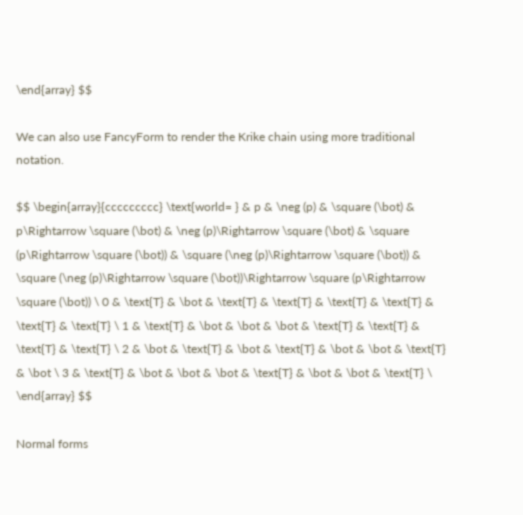\end{array} $$

We can also use FancyForm to render the Krike chain using more traditional notation.

$$ \begin{array}{ccccccccc} \text{world= } & p & \neg (p) & \square (\bot) & p\Rightarrow \square (\bot) & \neg (p)\Rightarrow \square (\bot) & \square (p\Rightarrow \square (\bot)) & \square (\neg (p)\Rightarrow \square (\bot)) & \square (\neg (p)\Rightarrow \square (\bot))\Rightarrow \square (p\Rightarrow \square (\bot)) \ 0 & \text{T} & \bot & \text{T} & \text{T} & \text{T} & \text{T} & \text{T} & \text{T} \ 1 & \text{T} & \bot & \bot & \bot & \text{T} & \text{T} & \text{T} & \text{T} \ 2 & \bot & \text{T} & \bot & \text{T} & \bot & \bot & \text{T} & \bot \ 3 & \text{T} & \bot & \bot & \bot & \text{T} & \bot & \bot & \text{T} \ \end{array} $$

Normal forms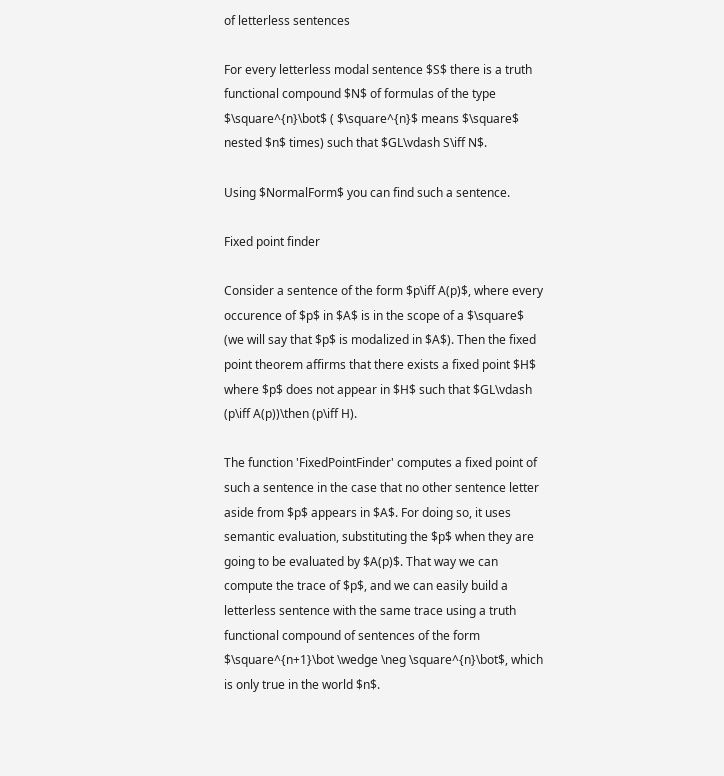of letterless sentences

For every letterless modal sentence $S$ there is a truth functional compound $N$ of formulas of the type $\square^{n}\bot$ ( $\square^{n}$ means $\square$ nested $n$ times) such that $GL\vdash S\iff N$.

Using $NormalForm$ you can find such a sentence.

Fixed point finder

Consider a sentence of the form $p\iff A(p)$, where every occurence of $p$ in $A$ is in the scope of a $\square$ (we will say that $p$ is modalized in $A$). Then the fixed point theorem affirms that there exists a fixed point $H$ where $p$ does not appear in $H$ such that $GL\vdash (p\iff A(p))\then (p\iff H).

The function 'FixedPointFinder' computes a fixed point of such a sentence in the case that no other sentence letter aside from $p$ appears in $A$. For doing so, it uses semantic evaluation, substituting the $p$ when they are going to be evaluated by $A(p)$. That way we can compute the trace of $p$, and we can easily build a letterless sentence with the same trace using a truth functional compound of sentences of the form $\square^{n+1}\bot \wedge \neg \square^{n}\bot$, which is only true in the world $n$.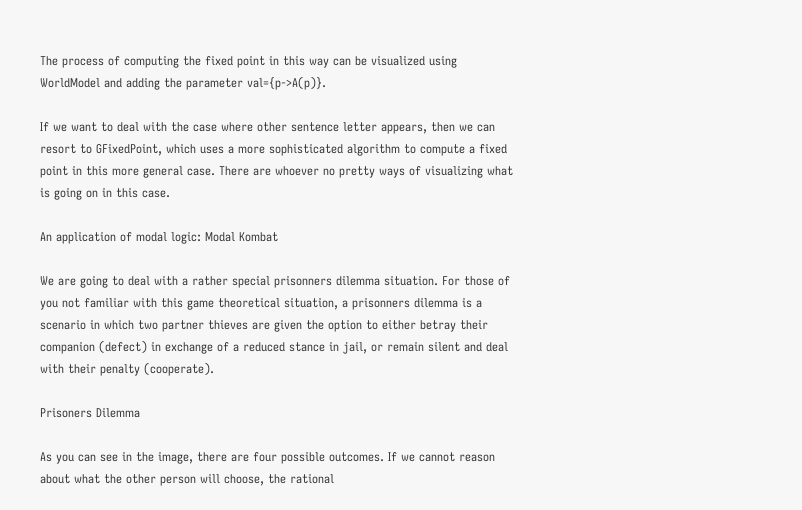The process of computing the fixed point in this way can be visualized using WorldModel and adding the parameter val={p->A(p)}.

If we want to deal with the case where other sentence letter appears, then we can resort to GFixedPoint, which uses a more sophisticated algorithm to compute a fixed point in this more general case. There are whoever no pretty ways of visualizing what is going on in this case.

An application of modal logic: Modal Kombat

We are going to deal with a rather special prisonners dilemma situation. For those of you not familiar with this game theoretical situation, a prisonners dilemma is a scenario in which two partner thieves are given the option to either betray their companion (defect) in exchange of a reduced stance in jail, or remain silent and deal with their penalty (cooperate).

Prisoners Dilemma

As you can see in the image, there are four possible outcomes. If we cannot reason about what the other person will choose, the rational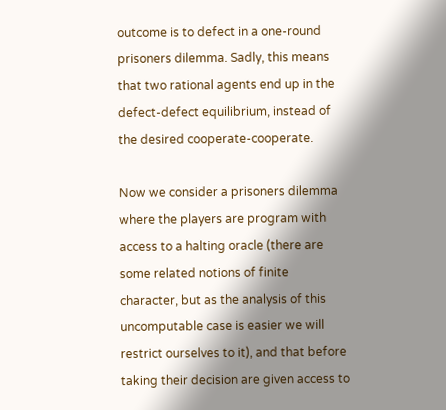outcome is to defect in a one-round prisoners dilemma. Sadly, this means that two rational agents end up in the defect-defect equilibrium, instead of the desired cooperate-cooperate.

Now we consider a prisoners dilemma where the players are program with access to a halting oracle (there are some related notions of finite character, but as the analysis of this uncomputable case is easier we will restrict ourselves to it), and that before taking their decision are given access to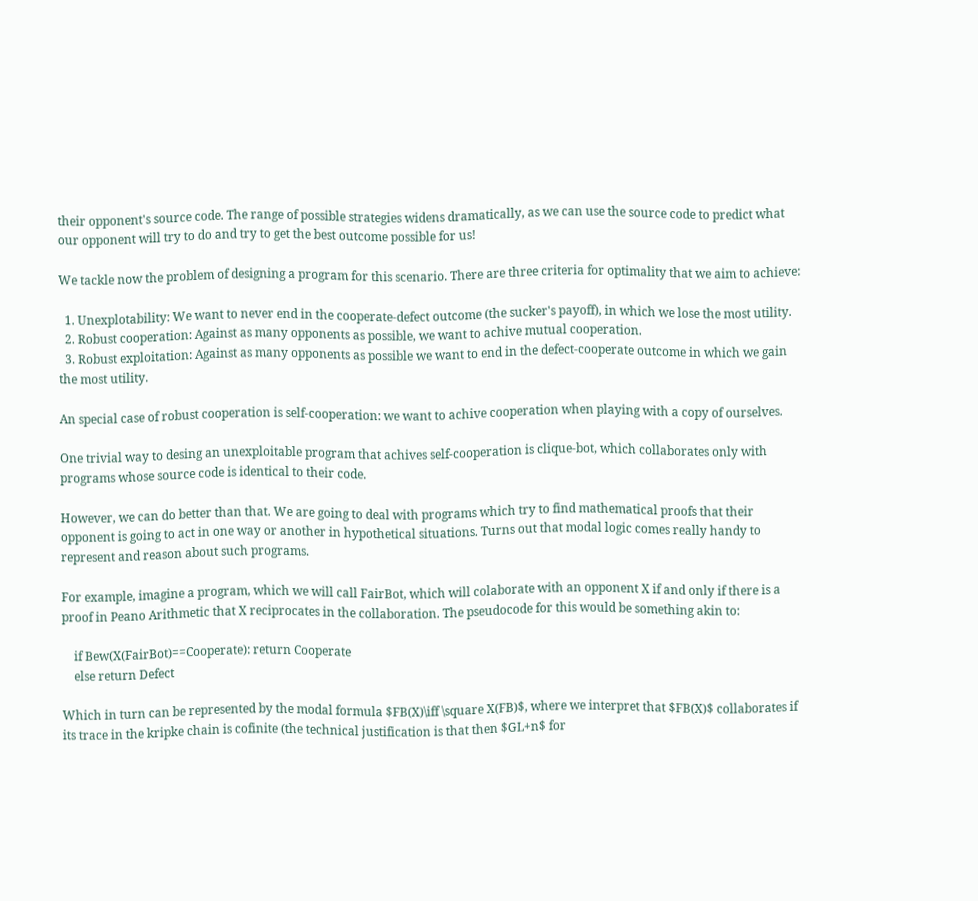their opponent's source code. The range of possible strategies widens dramatically, as we can use the source code to predict what our opponent will try to do and try to get the best outcome possible for us!

We tackle now the problem of designing a program for this scenario. There are three criteria for optimality that we aim to achieve:

  1. Unexplotability: We want to never end in the cooperate-defect outcome (the sucker's payoff), in which we lose the most utility.
  2. Robust cooperation: Against as many opponents as possible, we want to achive mutual cooperation.
  3. Robust exploitation: Against as many opponents as possible we want to end in the defect-cooperate outcome in which we gain the most utility.

An special case of robust cooperation is self-cooperation: we want to achive cooperation when playing with a copy of ourselves.

One trivial way to desing an unexploitable program that achives self-cooperation is clique-bot, which collaborates only with programs whose source code is identical to their code.

However, we can do better than that. We are going to deal with programs which try to find mathematical proofs that their opponent is going to act in one way or another in hypothetical situations. Turns out that modal logic comes really handy to represent and reason about such programs.

For example, imagine a program, which we will call FairBot, which will colaborate with an opponent X if and only if there is a proof in Peano Arithmetic that X reciprocates in the collaboration. The pseudocode for this would be something akin to:

    if Bew(X(FairBot)==Cooperate): return Cooperate
    else return Defect

Which in turn can be represented by the modal formula $FB(X)\iff \square X(FB)$, where we interpret that $FB(X)$ collaborates if its trace in the kripke chain is cofinite (the technical justification is that then $GL+n$ for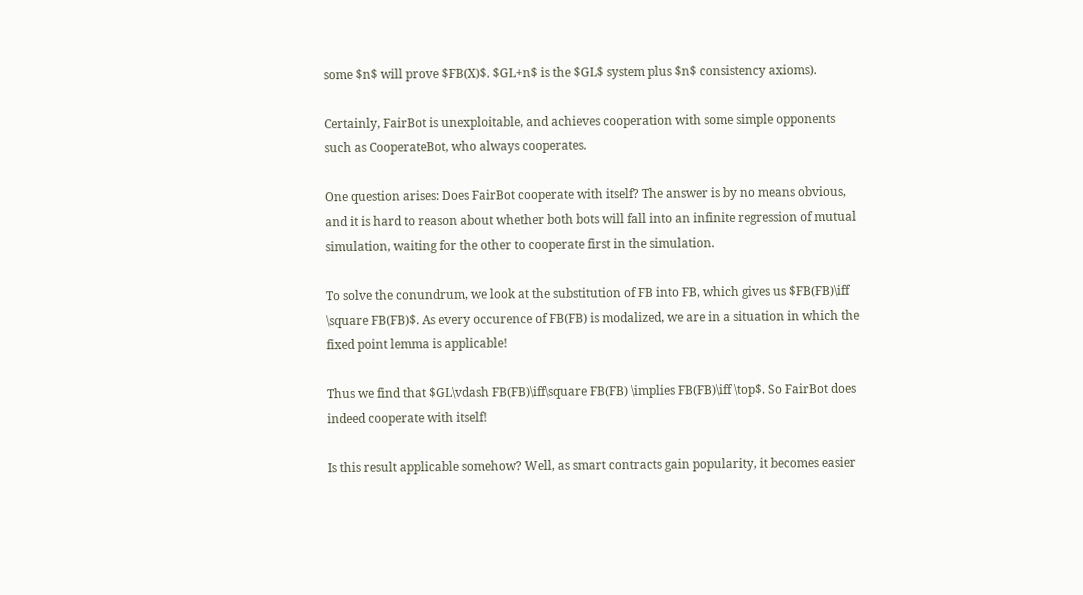some $n$ will prove $FB(X)$. $GL+n$ is the $GL$ system plus $n$ consistency axioms).

Certainly, FairBot is unexploitable, and achieves cooperation with some simple opponents such as CooperateBot, who always cooperates.

One question arises: Does FairBot cooperate with itself? The answer is by no means obvious, and it is hard to reason about whether both bots will fall into an infinite regression of mutual simulation, waiting for the other to cooperate first in the simulation.

To solve the conundrum, we look at the substitution of FB into FB, which gives us $FB(FB)\iff \square FB(FB)$. As every occurence of FB(FB) is modalized, we are in a situation in which the fixed point lemma is applicable!

Thus we find that $GL\vdash FB(FB)\iff\square FB(FB) \implies FB(FB)\iff \top$. So FairBot does indeed cooperate with itself!

Is this result applicable somehow? Well, as smart contracts gain popularity, it becomes easier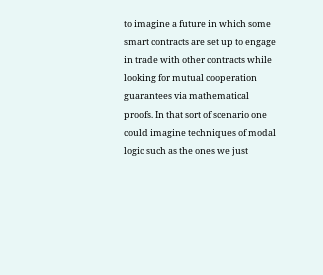to imagine a future in which some smart contracts are set up to engage in trade with other contracts while looking for mutual cooperation guarantees via mathematical proofs. In that sort of scenario one could imagine techniques of modal logic such as the ones we just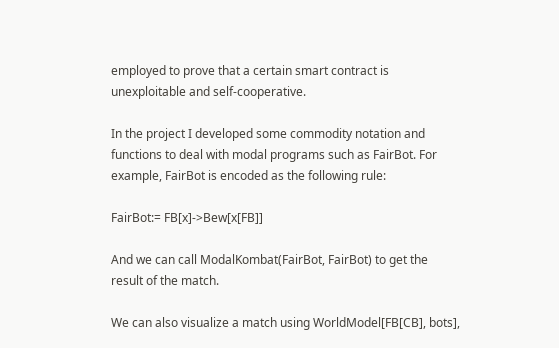employed to prove that a certain smart contract is unexploitable and self-cooperative.

In the project I developed some commodity notation and functions to deal with modal programs such as FairBot. For example, FairBot is encoded as the following rule:

FairBot:= FB[x]->Bew[x[FB]]

And we can call ModalKombat(FairBot, FairBot) to get the result of the match.

We can also visualize a match using WorldModel[FB[CB], bots],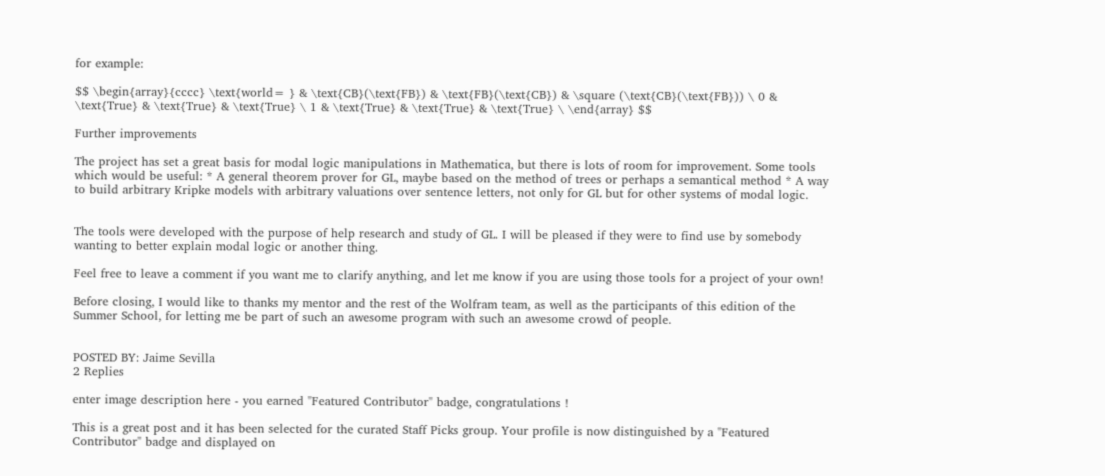for example:

$$ \begin{array}{cccc} \text{world= } & \text{CB}(\text{FB}) & \text{FB}(\text{CB}) & \square (\text{CB}(\text{FB})) \ 0 & \text{True} & \text{True} & \text{True} \ 1 & \text{True} & \text{True} & \text{True} \ \end{array} $$

Further improvements

The project has set a great basis for modal logic manipulations in Mathematica, but there is lots of room for improvement. Some tools which would be useful: * A general theorem prover for GL, maybe based on the method of trees or perhaps a semantical method * A way to build arbitrary Kripke models with arbitrary valuations over sentence letters, not only for GL but for other systems of modal logic.


The tools were developed with the purpose of help research and study of GL. I will be pleased if they were to find use by somebody wanting to better explain modal logic or another thing.

Feel free to leave a comment if you want me to clarify anything, and let me know if you are using those tools for a project of your own!

Before closing, I would like to thanks my mentor and the rest of the Wolfram team, as well as the participants of this edition of the Summer School, for letting me be part of such an awesome program with such an awesome crowd of people.


POSTED BY: Jaime Sevilla
2 Replies

enter image description here - you earned "Featured Contributor" badge, congratulations !

This is a great post and it has been selected for the curated Staff Picks group. Your profile is now distinguished by a "Featured Contributor" badge and displayed on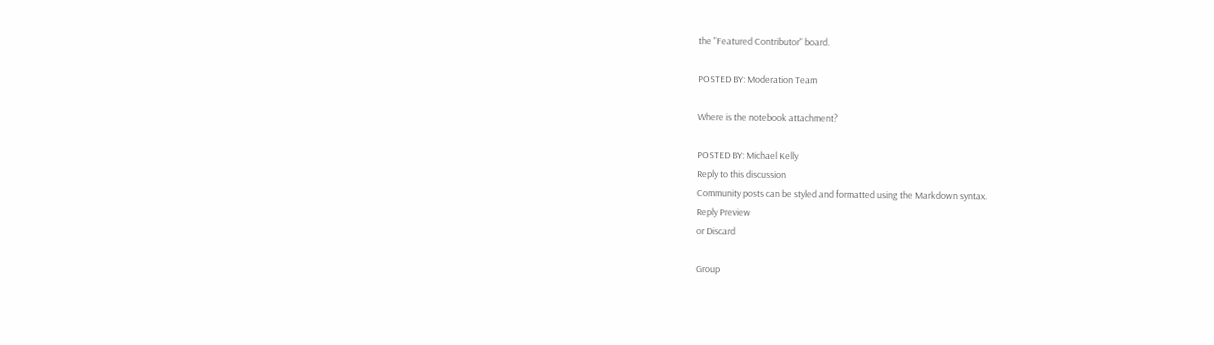the "Featured Contributor" board.

POSTED BY: Moderation Team

Where is the notebook attachment?

POSTED BY: Michael Kelly
Reply to this discussion
Community posts can be styled and formatted using the Markdown syntax.
Reply Preview
or Discard

Group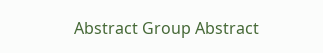Abstract Group Abstract